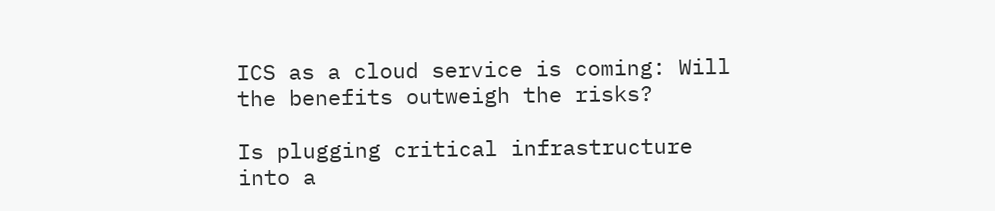ICS as a cloud service is coming: Will the benefits outweigh the risks?

Is plugging critical infrastructure into a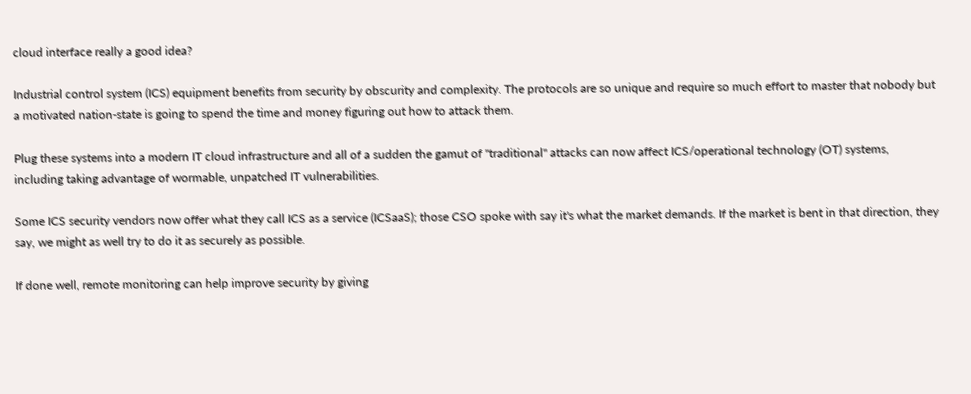cloud interface really a good idea?

Industrial control system (ICS) equipment benefits from security by obscurity and complexity. The protocols are so unique and require so much effort to master that nobody but a motivated nation-state is going to spend the time and money figuring out how to attack them.

Plug these systems into a modern IT cloud infrastructure and all of a sudden the gamut of "traditional" attacks can now affect ICS/operational technology (OT) systems, including taking advantage of wormable, unpatched IT vulnerabilities.

Some ICS security vendors now offer what they call ICS as a service (ICSaaS); those CSO spoke with say it's what the market demands. If the market is bent in that direction, they say, we might as well try to do it as securely as possible.

If done well, remote monitoring can help improve security by giving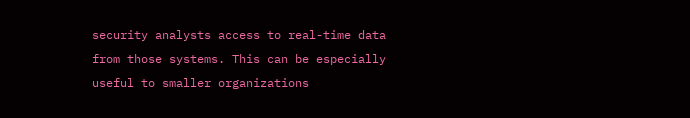security analysts access to real-time data from those systems. This can be especially useful to smaller organizations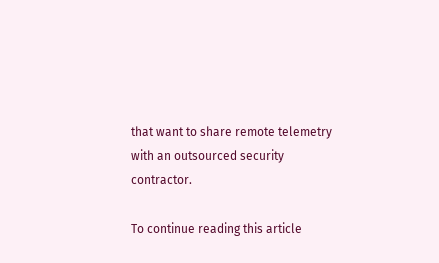that want to share remote telemetry with an outsourced security contractor.

To continue reading this article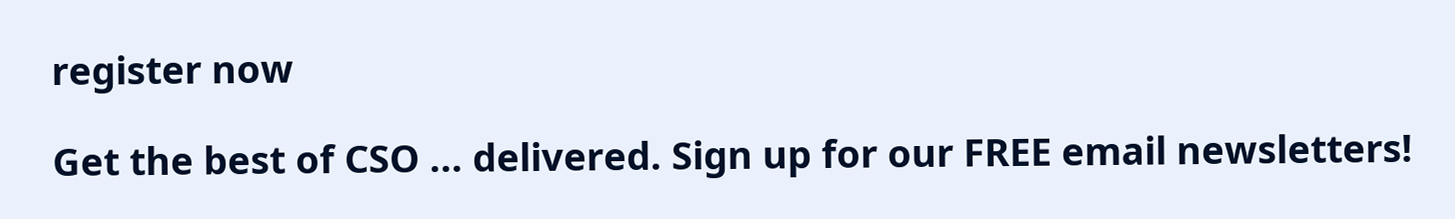register now

Get the best of CSO ... delivered. Sign up for our FREE email newsletters!